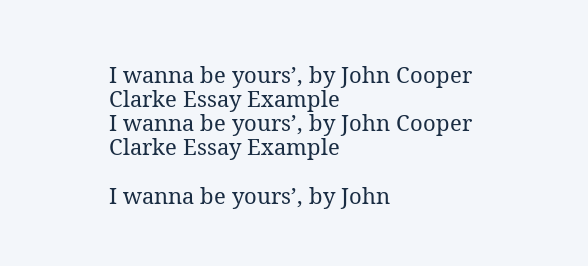I wanna be yours’, by John Cooper Clarke Essay Example
I wanna be yours’, by John Cooper Clarke Essay Example

I wanna be yours’, by John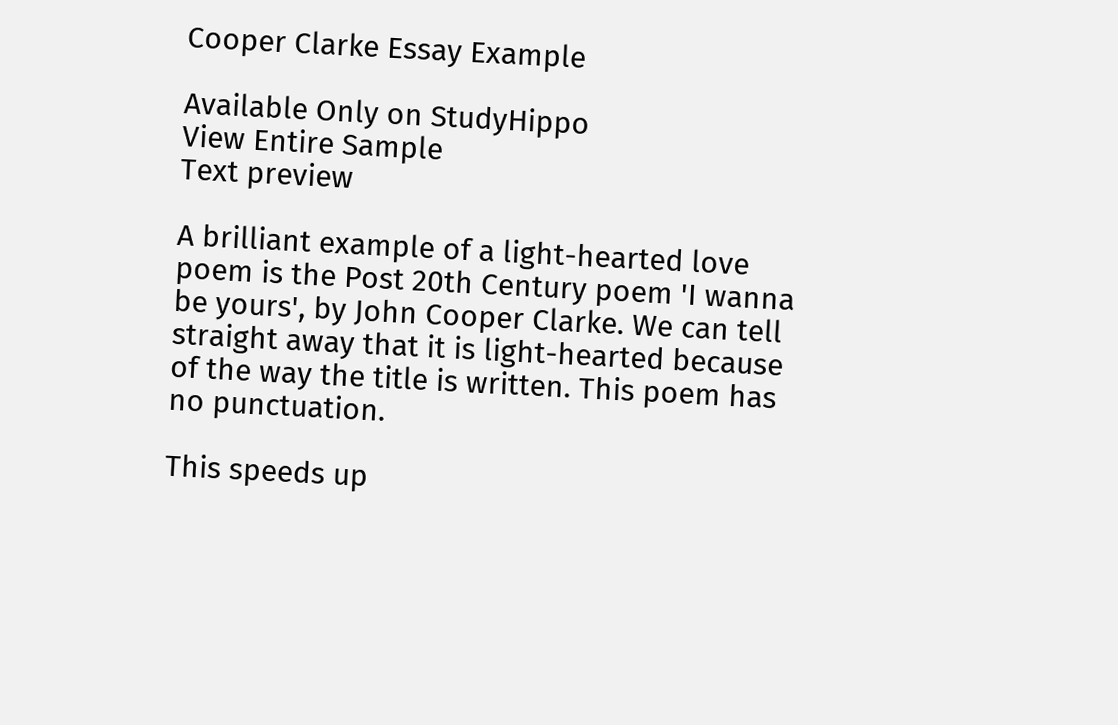Cooper Clarke Essay Example

Available Only on StudyHippo
View Entire Sample
Text preview

A brilliant example of a light-hearted love poem is the Post 20th Century poem 'I wanna be yours', by John Cooper Clarke. We can tell straight away that it is light-hearted because of the way the title is written. This poem has no punctuation.

This speeds up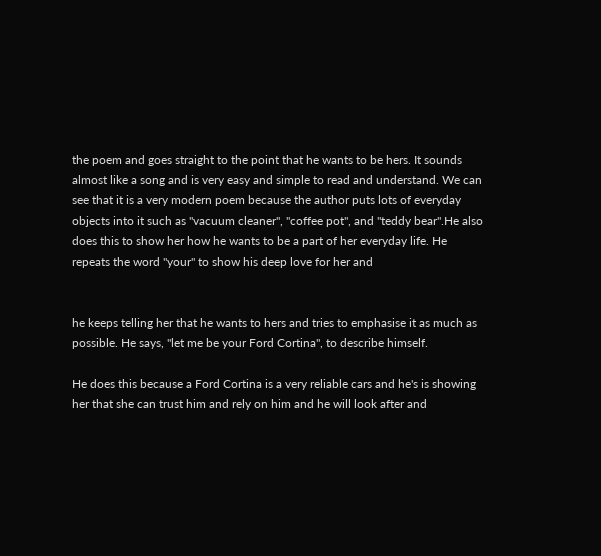the poem and goes straight to the point that he wants to be hers. It sounds almost like a song and is very easy and simple to read and understand. We can see that it is a very modern poem because the author puts lots of everyday objects into it such as "vacuum cleaner", "coffee pot", and "teddy bear".He also does this to show her how he wants to be a part of her everyday life. He repeats the word "your" to show his deep love for her and


he keeps telling her that he wants to hers and tries to emphasise it as much as possible. He says, "let me be your Ford Cortina", to describe himself.

He does this because a Ford Cortina is a very reliable cars and he's is showing her that she can trust him and rely on him and he will look after and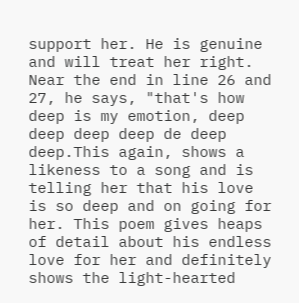support her. He is genuine and will treat her right. Near the end in line 26 and 27, he says, "that's how deep is my emotion, deep deep deep deep de deep deep.This again, shows a likeness to a song and is telling her that his love is so deep and on going for her. This poem gives heaps of detail about his endless love for her and definitely shows the light-hearted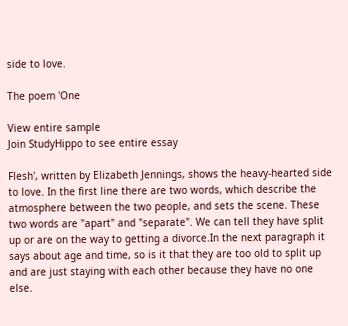side to love.

The poem 'One

View entire sample
Join StudyHippo to see entire essay

Flesh', written by Elizabeth Jennings, shows the heavy-hearted side to love. In the first line there are two words, which describe the atmosphere between the two people, and sets the scene. These two words are "apart" and "separate". We can tell they have split up or are on the way to getting a divorce.In the next paragraph it says about age and time, so is it that they are too old to split up and are just staying with each other because they have no one else.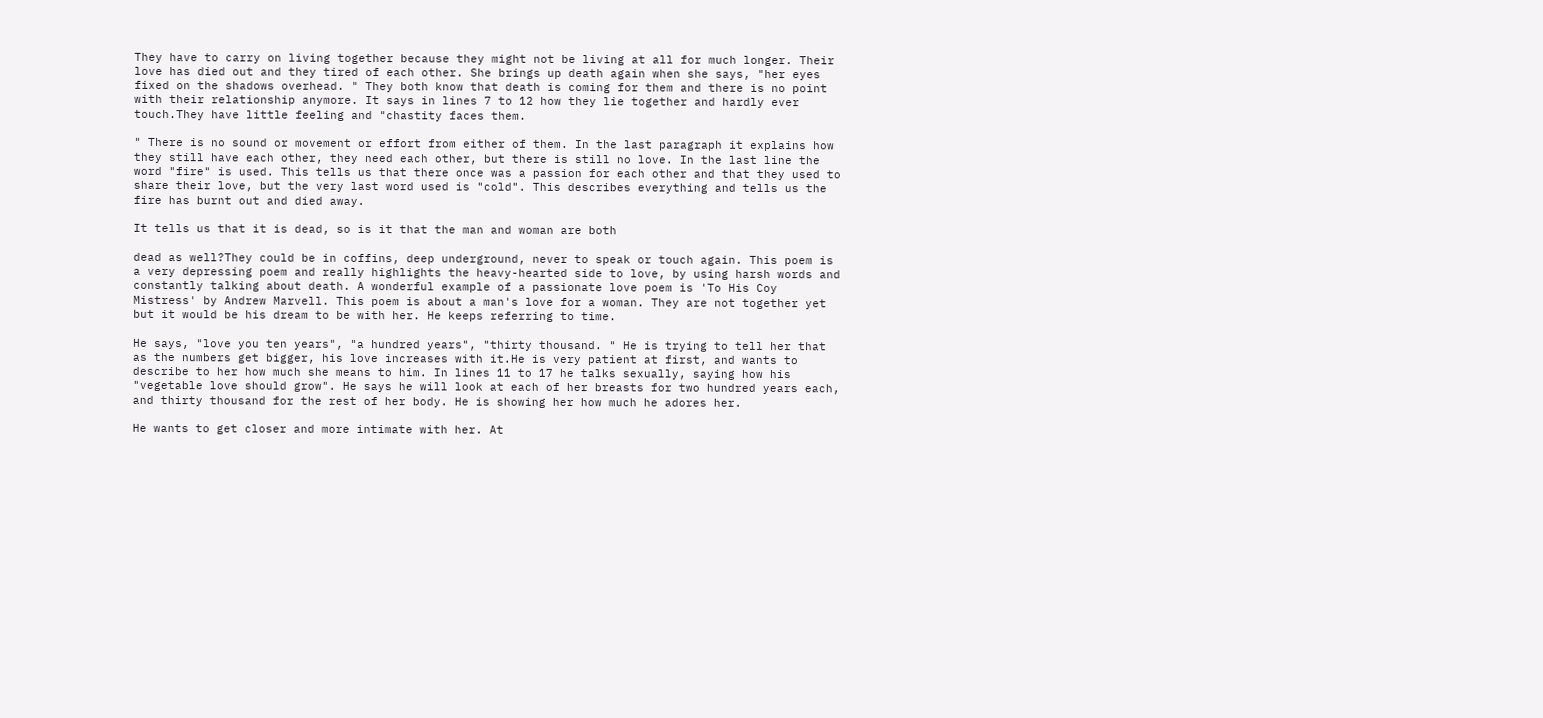They have to carry on living together because they might not be living at all for much longer. Their love has died out and they tired of each other. She brings up death again when she says, "her eyes fixed on the shadows overhead. " They both know that death is coming for them and there is no point with their relationship anymore. It says in lines 7 to 12 how they lie together and hardly ever touch.They have little feeling and "chastity faces them.

" There is no sound or movement or effort from either of them. In the last paragraph it explains how they still have each other, they need each other, but there is still no love. In the last line the word "fire" is used. This tells us that there once was a passion for each other and that they used to share their love, but the very last word used is "cold". This describes everything and tells us the fire has burnt out and died away.

It tells us that it is dead, so is it that the man and woman are both

dead as well?They could be in coffins, deep underground, never to speak or touch again. This poem is a very depressing poem and really highlights the heavy-hearted side to love, by using harsh words and constantly talking about death. A wonderful example of a passionate love poem is 'To His Coy Mistress' by Andrew Marvell. This poem is about a man's love for a woman. They are not together yet but it would be his dream to be with her. He keeps referring to time.

He says, "love you ten years", "a hundred years", "thirty thousand. " He is trying to tell her that as the numbers get bigger, his love increases with it.He is very patient at first, and wants to describe to her how much she means to him. In lines 11 to 17 he talks sexually, saying how his "vegetable love should grow". He says he will look at each of her breasts for two hundred years each, and thirty thousand for the rest of her body. He is showing her how much he adores her.

He wants to get closer and more intimate with her. At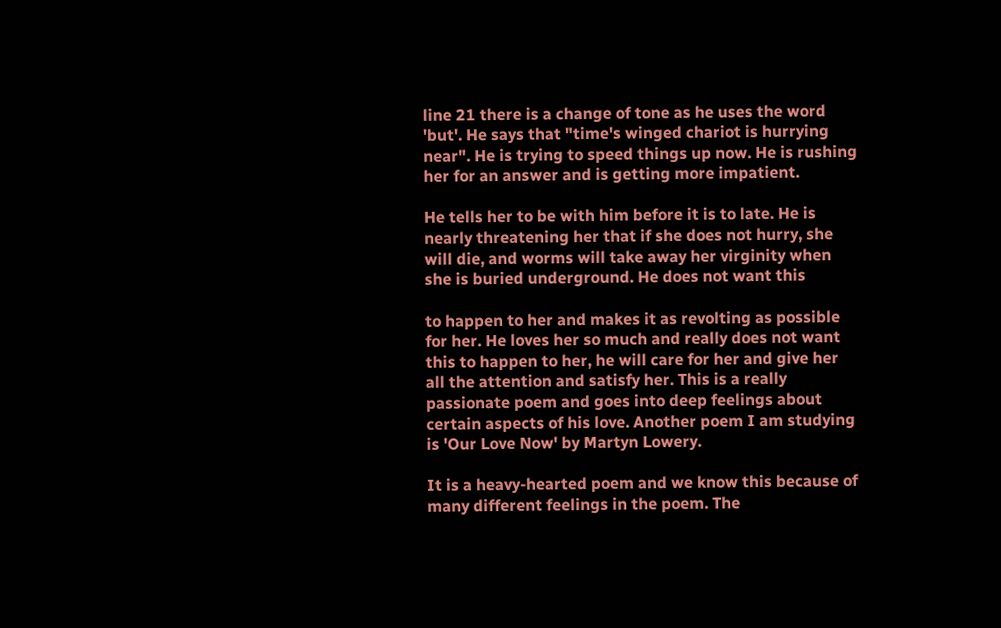line 21 there is a change of tone as he uses the word 'but'. He says that "time's winged chariot is hurrying near". He is trying to speed things up now. He is rushing her for an answer and is getting more impatient.

He tells her to be with him before it is to late. He is nearly threatening her that if she does not hurry, she will die, and worms will take away her virginity when she is buried underground. He does not want this

to happen to her and makes it as revolting as possible for her. He loves her so much and really does not want this to happen to her, he will care for her and give her all the attention and satisfy her. This is a really passionate poem and goes into deep feelings about certain aspects of his love. Another poem I am studying is 'Our Love Now' by Martyn Lowery.

It is a heavy-hearted poem and we know this because of many different feelings in the poem. The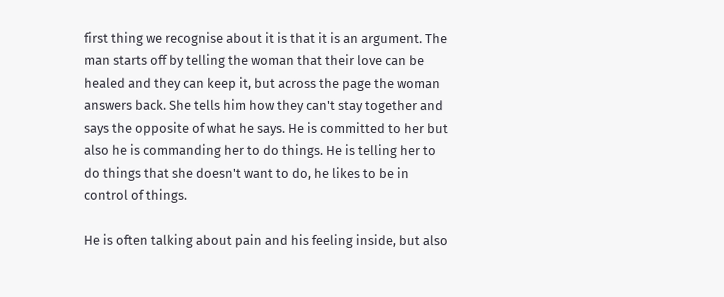first thing we recognise about it is that it is an argument. The man starts off by telling the woman that their love can be healed and they can keep it, but across the page the woman answers back. She tells him how they can't stay together and says the opposite of what he says. He is committed to her but also he is commanding her to do things. He is telling her to do things that she doesn't want to do, he likes to be in control of things.

He is often talking about pain and his feeling inside, but also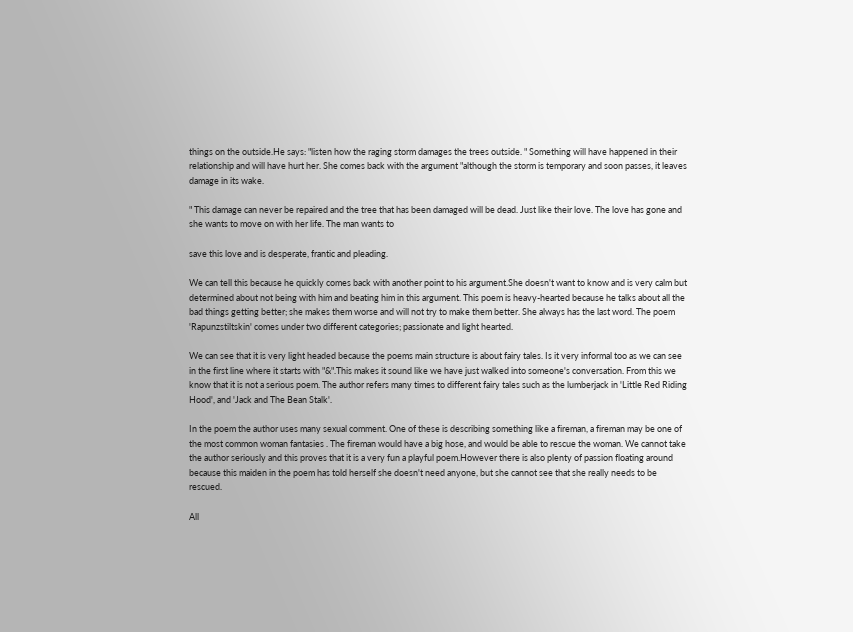things on the outside.He says: "listen how the raging storm damages the trees outside. " Something will have happened in their relationship and will have hurt her. She comes back with the argument "although the storm is temporary and soon passes, it leaves damage in its wake.

" This damage can never be repaired and the tree that has been damaged will be dead. Just like their love. The love has gone and she wants to move on with her life. The man wants to

save this love and is desperate, frantic and pleading.

We can tell this because he quickly comes back with another point to his argument.She doesn't want to know and is very calm but determined about not being with him and beating him in this argument. This poem is heavy-hearted because he talks about all the bad things getting better; she makes them worse and will not try to make them better. She always has the last word. The poem 'Rapunzstiltskin' comes under two different categories; passionate and light hearted.

We can see that it is very light headed because the poems main structure is about fairy tales. Is it very informal too as we can see in the first line where it starts with "&".This makes it sound like we have just walked into someone's conversation. From this we know that it is not a serious poem. The author refers many times to different fairy tales such as the lumberjack in 'Little Red Riding Hood', and 'Jack and The Bean Stalk'.

In the poem the author uses many sexual comment. One of these is describing something like a fireman, a fireman may be one of the most common woman fantasies . The fireman would have a big hose, and would be able to rescue the woman. We cannot take the author seriously and this proves that it is a very fun a playful poem.However there is also plenty of passion floating around because this maiden in the poem has told herself she doesn't need anyone, but she cannot see that she really needs to be rescued.

All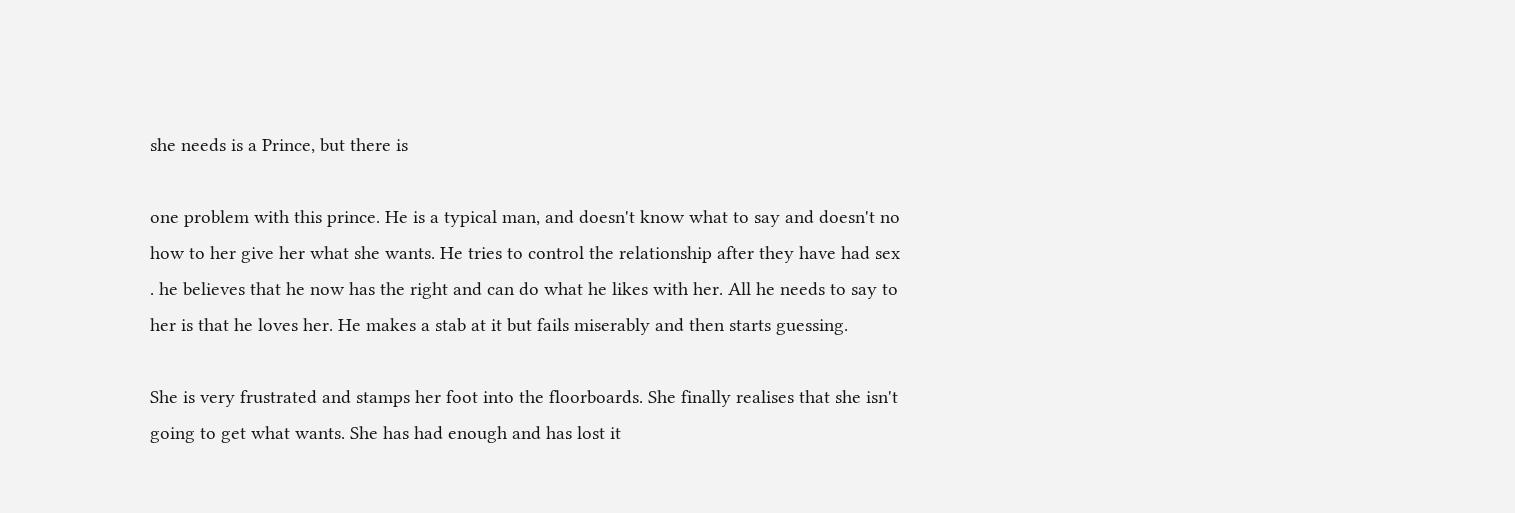she needs is a Prince, but there is

one problem with this prince. He is a typical man, and doesn't know what to say and doesn't no how to her give her what she wants. He tries to control the relationship after they have had sex . he believes that he now has the right and can do what he likes with her. All he needs to say to her is that he loves her. He makes a stab at it but fails miserably and then starts guessing.

She is very frustrated and stamps her foot into the floorboards. She finally realises that she isn't going to get what wants. She has had enough and has lost it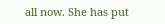all now. She has put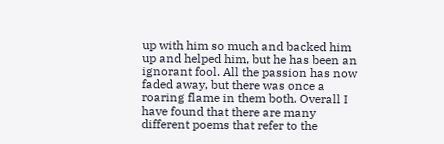up with him so much and backed him up and helped him, but he has been an ignorant fool. All the passion has now faded away, but there was once a roaring flame in them both. Overall I have found that there are many different poems that refer to the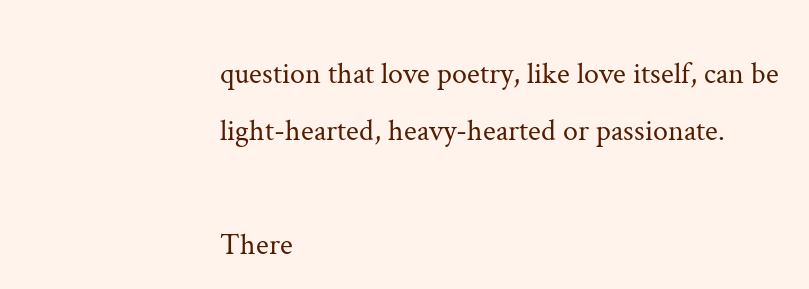question that love poetry, like love itself, can be light-hearted, heavy-hearted or passionate.

There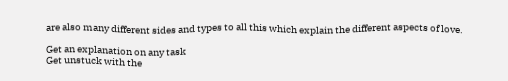are also many different sides and types to all this which explain the different aspects of love.

Get an explanation on any task
Get unstuck with the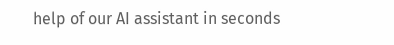help of our AI assistant in seconds